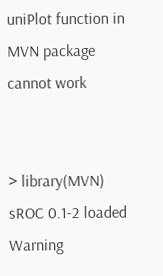uniPlot function in MVN package cannot work


> library(MVN)
sROC 0.1-2 loaded
Warning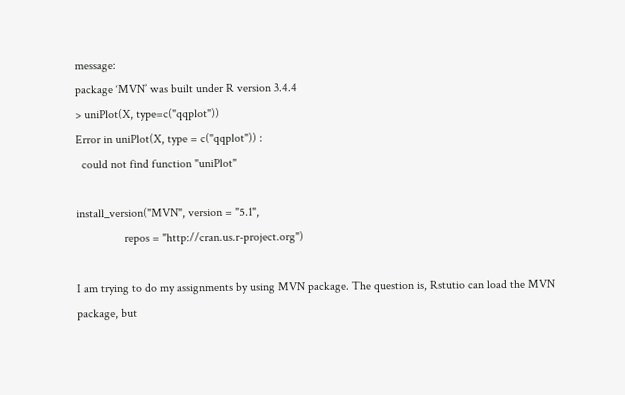message:
package ‘MVN’ was built under R version 3.4.4
> uniPlot(X, type=c("qqplot"))
Error in uniPlot(X, type = c("qqplot")) :
  could not find function "uniPlot"

install_version("MVN", version = "5.1",
                repos = "http://cran.us.r-project.org")

I am trying to do my assignments by using MVN package. The question is, Rstutio can load the MVN package, but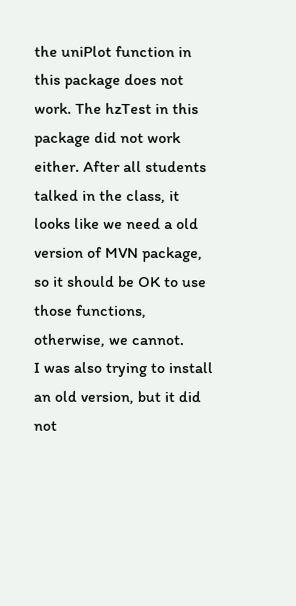the uniPlot function in this package does not work. The hzTest in this package did not work either. After all students talked in the class, it looks like we need a old version of MVN package, so it should be OK to use those functions, otherwise, we cannot.
I was also trying to install an old version, but it did not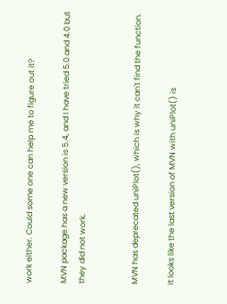work either. Could some one can help me to figure out it?

MVN package has a new version is 5.4, and I have tried 5.0 and 4.0 but they did not work.


MVN has deprecated uniPlot(), which is why it can't find the function.

It looks like the last version of MVN with uniPlot() is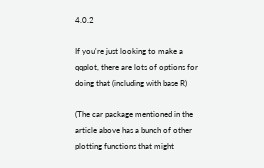4.0.2

If you're just looking to make a qqplot, there are lots of options for doing that (including with base R)

(The car package mentioned in the article above has a bunch of other plotting functions that might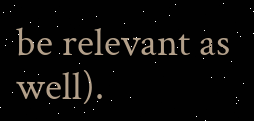be relevant as well).